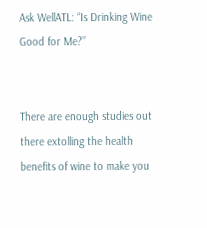Ask WellATL: “Is Drinking Wine Good for Me?”


There are enough studies out there extolling the health benefits of wine to make you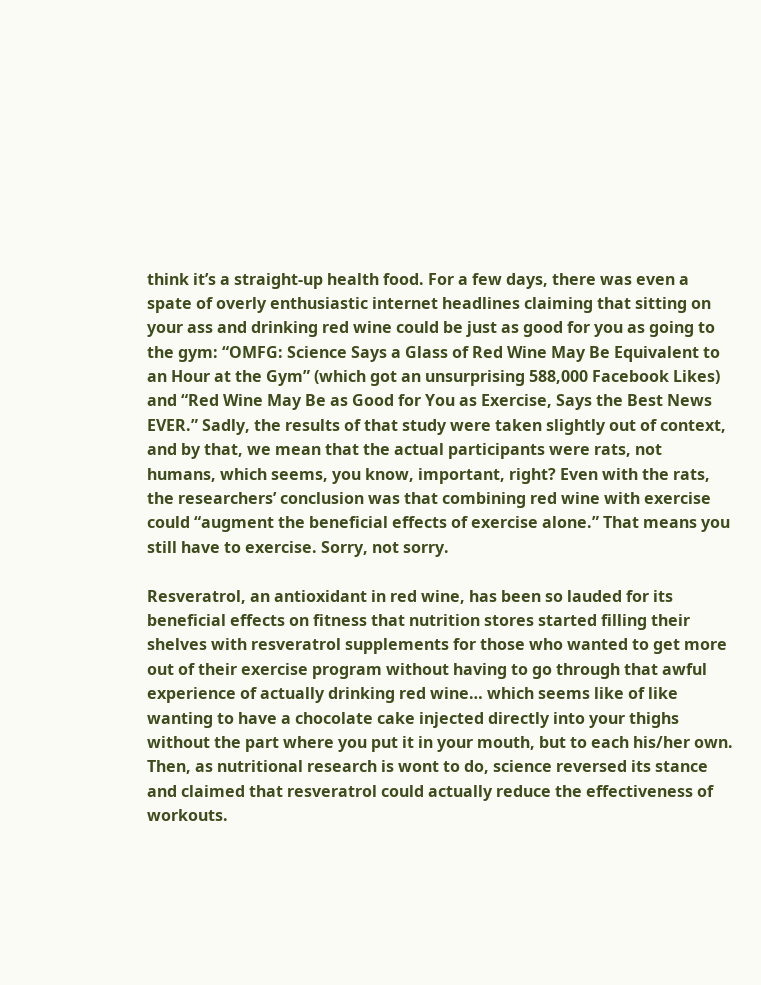think it’s a straight-up health food. For a few days, there was even a spate of overly enthusiastic internet headlines claiming that sitting on your ass and drinking red wine could be just as good for you as going to the gym: “OMFG: Science Says a Glass of Red Wine May Be Equivalent to an Hour at the Gym” (which got an unsurprising 588,000 Facebook Likes) and “Red Wine May Be as Good for You as Exercise, Says the Best News EVER.” Sadly, the results of that study were taken slightly out of context, and by that, we mean that the actual participants were rats, not humans, which seems, you know, important, right? Even with the rats, the researchers’ conclusion was that combining red wine with exercise could “augment the beneficial effects of exercise alone.” That means you still have to exercise. Sorry, not sorry.

Resveratrol, an antioxidant in red wine, has been so lauded for its beneficial effects on fitness that nutrition stores started filling their shelves with resveratrol supplements for those who wanted to get more out of their exercise program without having to go through that awful experience of actually drinking red wine… which seems like of like wanting to have a chocolate cake injected directly into your thighs without the part where you put it in your mouth, but to each his/her own. Then, as nutritional research is wont to do, science reversed its stance and claimed that resveratrol could actually reduce the effectiveness of workouts.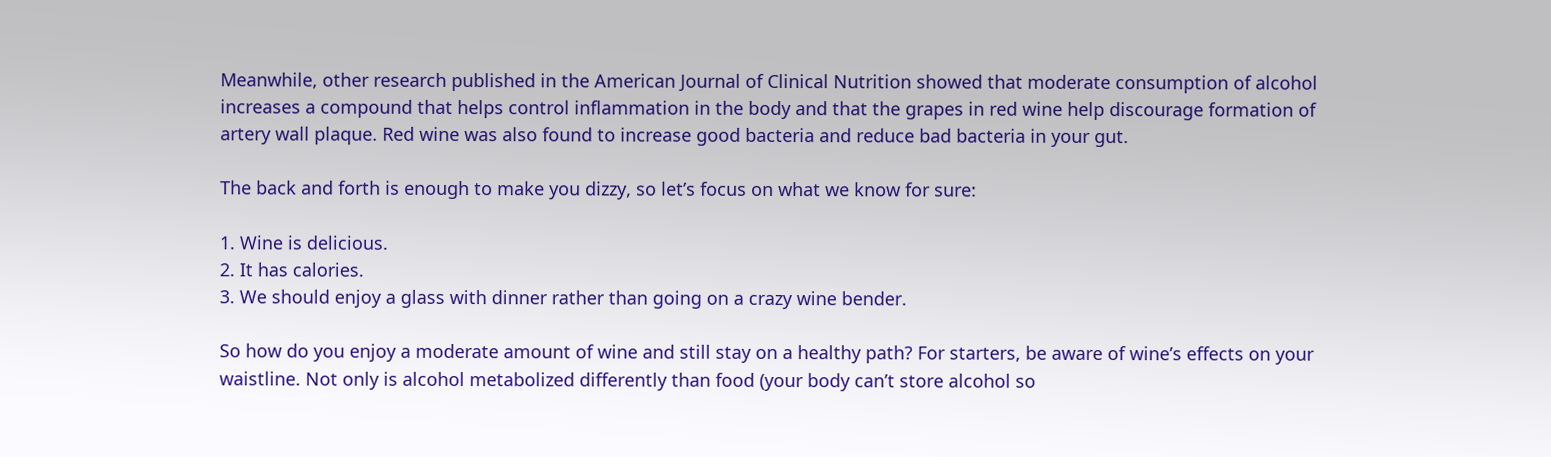Meanwhile, other research published in the American Journal of Clinical Nutrition showed that moderate consumption of alcohol increases a compound that helps control inflammation in the body and that the grapes in red wine help discourage formation of artery wall plaque. Red wine was also found to increase good bacteria and reduce bad bacteria in your gut.

The back and forth is enough to make you dizzy, so let’s focus on what we know for sure:

1. Wine is delicious.
2. It has calories.
3. We should enjoy a glass with dinner rather than going on a crazy wine bender.

So how do you enjoy a moderate amount of wine and still stay on a healthy path? For starters, be aware of wine’s effects on your waistline. Not only is alcohol metabolized differently than food (your body can’t store alcohol so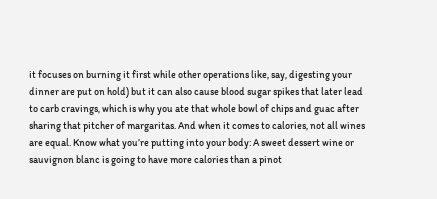it focuses on burning it first while other operations like, say, digesting your dinner are put on hold) but it can also cause blood sugar spikes that later lead to carb cravings, which is why you ate that whole bowl of chips and guac after sharing that pitcher of margaritas. And when it comes to calories, not all wines are equal. Know what you’re putting into your body: A sweet dessert wine or sauvignon blanc is going to have more calories than a pinot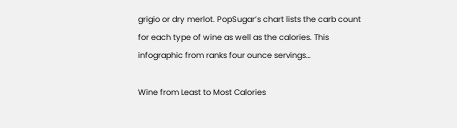grigio or dry merlot. PopSugar’s chart lists the carb count for each type of wine as well as the calories. This infographic from ranks four ounce servings…

Wine from Least to Most Calories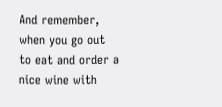And remember, when you go out to eat and order a nice wine with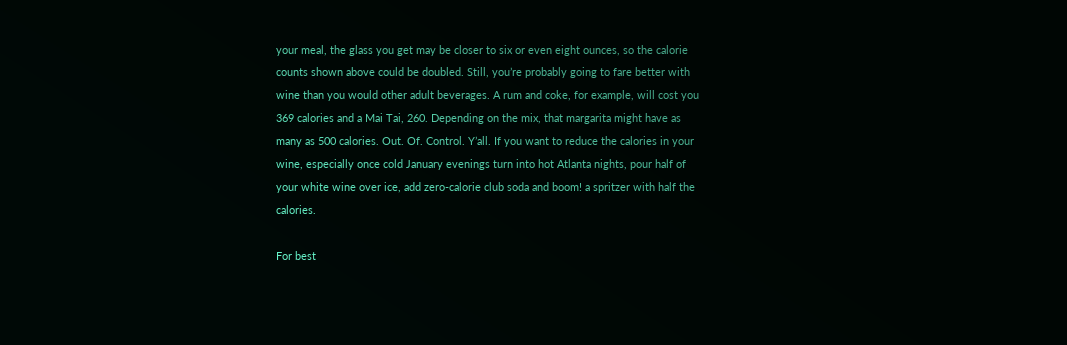your meal, the glass you get may be closer to six or even eight ounces, so the calorie counts shown above could be doubled. Still, you’re probably going to fare better with wine than you would other adult beverages. A rum and coke, for example, will cost you 369 calories and a Mai Tai, 260. Depending on the mix, that margarita might have as many as 500 calories. Out. Of. Control. Y’all. If you want to reduce the calories in your wine, especially once cold January evenings turn into hot Atlanta nights, pour half of your white wine over ice, add zero-calorie club soda and boom! a spritzer with half the calories.

For best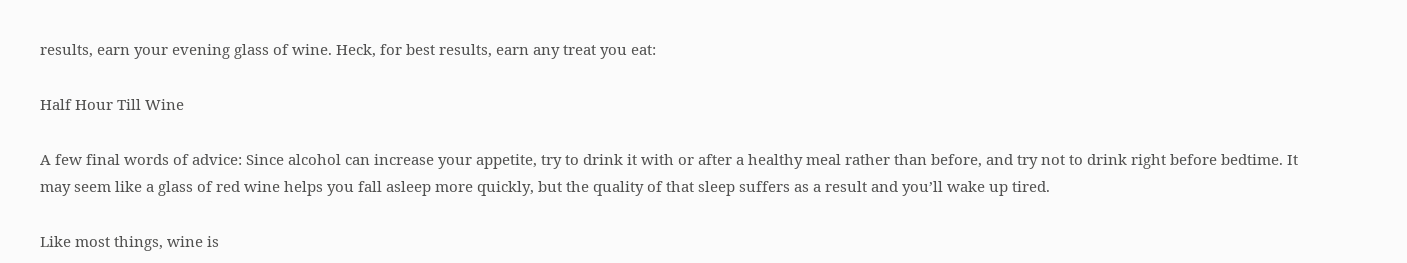results, earn your evening glass of wine. Heck, for best results, earn any treat you eat:

Half Hour Till Wine

A few final words of advice: Since alcohol can increase your appetite, try to drink it with or after a healthy meal rather than before, and try not to drink right before bedtime. It may seem like a glass of red wine helps you fall asleep more quickly, but the quality of that sleep suffers as a result and you’ll wake up tired.

Like most things, wine is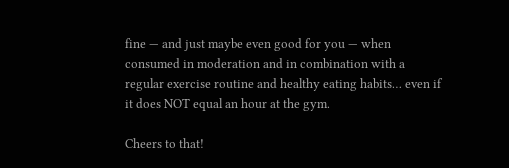fine — and just maybe even good for you — when consumed in moderation and in combination with a regular exercise routine and healthy eating habits… even if it does NOT equal an hour at the gym.

Cheers to that!